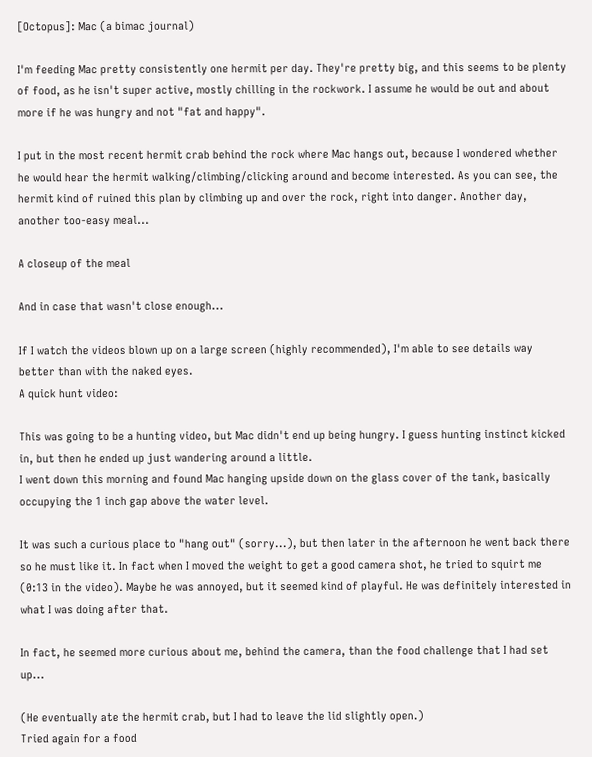[Octopus]: Mac (a bimac journal)

I'm feeding Mac pretty consistently one hermit per day. They're pretty big, and this seems to be plenty of food, as he isn't super active, mostly chilling in the rockwork. I assume he would be out and about more if he was hungry and not "fat and happy".

I put in the most recent hermit crab behind the rock where Mac hangs out, because I wondered whether he would hear the hermit walking/climbing/clicking around and become interested. As you can see, the hermit kind of ruined this plan by climbing up and over the rock, right into danger. Another day, another too-easy meal...

A closeup of the meal

And in case that wasn't close enough...

If I watch the videos blown up on a large screen (highly recommended), I'm able to see details way better than with the naked eyes.
A quick hunt video:

This was going to be a hunting video, but Mac didn't end up being hungry. I guess hunting instinct kicked in, but then he ended up just wandering around a little.
I went down this morning and found Mac hanging upside down on the glass cover of the tank, basically occupying the 1 inch gap above the water level.

It was such a curious place to "hang out" (sorry...), but then later in the afternoon he went back there so he must like it. In fact when I moved the weight to get a good camera shot, he tried to squirt me (0:13 in the video). Maybe he was annoyed, but it seemed kind of playful. He was definitely interested in what I was doing after that.

In fact, he seemed more curious about me, behind the camera, than the food challenge that I had set up...

(He eventually ate the hermit crab, but I had to leave the lid slightly open.)
Tried again for a food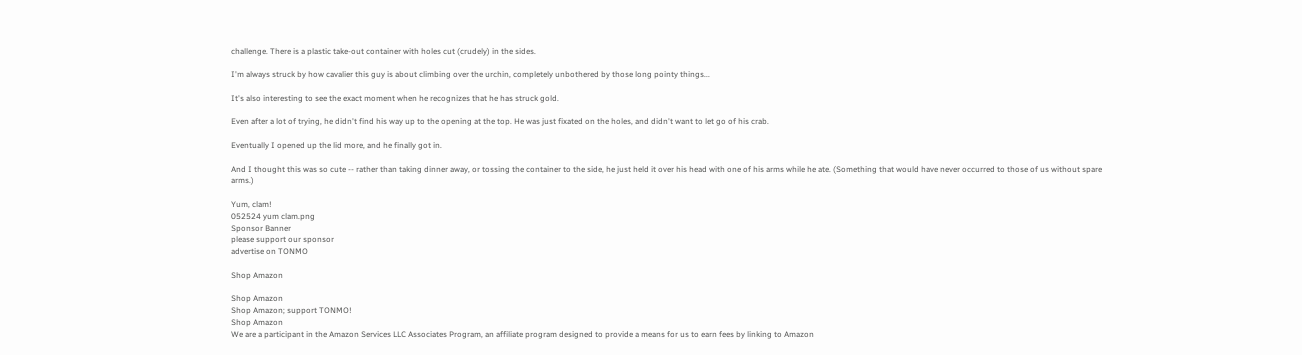challenge. There is a plastic take-out container with holes cut (crudely) in the sides.

I'm always struck by how cavalier this guy is about climbing over the urchin, completely unbothered by those long pointy things...

It's also interesting to see the exact moment when he recognizes that he has struck gold.

Even after a lot of trying, he didn't find his way up to the opening at the top. He was just fixated on the holes, and didn't want to let go of his crab.

Eventually I opened up the lid more, and he finally got in.

And I thought this was so cute -- rather than taking dinner away, or tossing the container to the side, he just held it over his head with one of his arms while he ate. (Something that would have never occurred to those of us without spare arms.)

Yum, clam!
052524 yum clam.png
Sponsor Banner
please support our sponsor
advertise on TONMO

Shop Amazon

Shop Amazon
Shop Amazon; support TONMO!
Shop Amazon
We are a participant in the Amazon Services LLC Associates Program, an affiliate program designed to provide a means for us to earn fees by linking to Amazon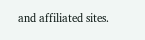and affiliated sites.